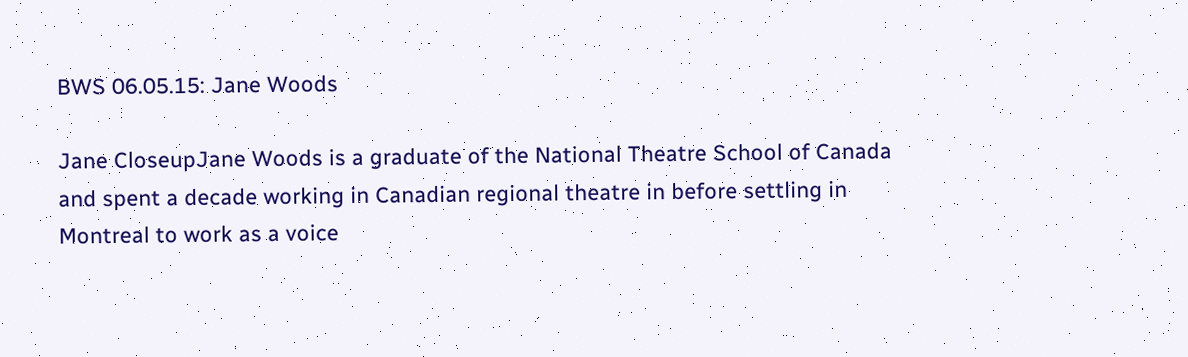BWS 06.05.15: Jane Woods

Jane CloseupJane Woods is a graduate of the National Theatre School of Canada and spent a decade working in Canadian regional theatre in before settling in Montreal to work as a voice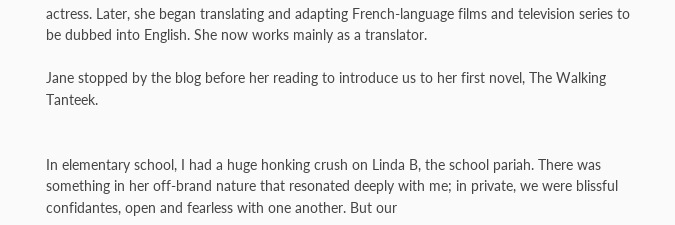actress. Later, she began translating and adapting French-language films and television series to be dubbed into English. She now works mainly as a translator.

Jane stopped by the blog before her reading to introduce us to her first novel, The Walking Tanteek.


In elementary school, I had a huge honking crush on Linda B, the school pariah. There was something in her off-brand nature that resonated deeply with me; in private, we were blissful confidantes, open and fearless with one another. But our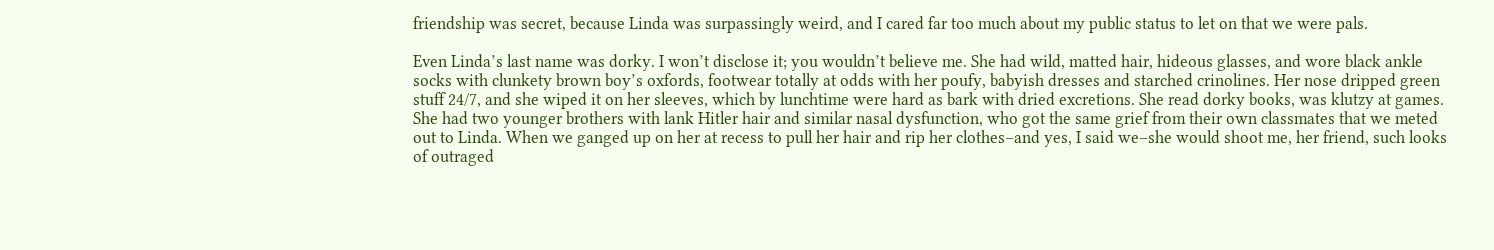friendship was secret, because Linda was surpassingly weird, and I cared far too much about my public status to let on that we were pals.

Even Linda’s last name was dorky. I won’t disclose it; you wouldn’t believe me. She had wild, matted hair, hideous glasses, and wore black ankle socks with clunkety brown boy’s oxfords, footwear totally at odds with her poufy, babyish dresses and starched crinolines. Her nose dripped green stuff 24/7, and she wiped it on her sleeves, which by lunchtime were hard as bark with dried excretions. She read dorky books, was klutzy at games. She had two younger brothers with lank Hitler hair and similar nasal dysfunction, who got the same grief from their own classmates that we meted out to Linda. When we ganged up on her at recess to pull her hair and rip her clothes–and yes, I said we–she would shoot me, her friend, such looks of outraged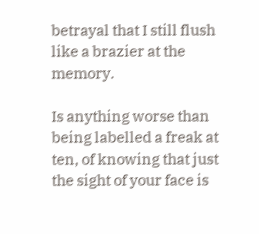betrayal that I still flush like a brazier at the memory.

Is anything worse than being labelled a freak at ten, of knowing that just the sight of your face is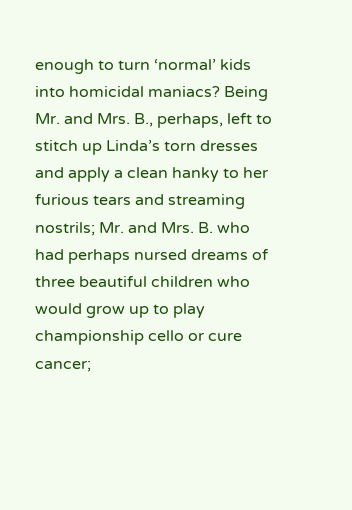enough to turn ‘normal’ kids into homicidal maniacs? Being Mr. and Mrs. B., perhaps, left to stitch up Linda’s torn dresses and apply a clean hanky to her furious tears and streaming nostrils; Mr. and Mrs. B. who had perhaps nursed dreams of three beautiful children who would grow up to play championship cello or cure cancer;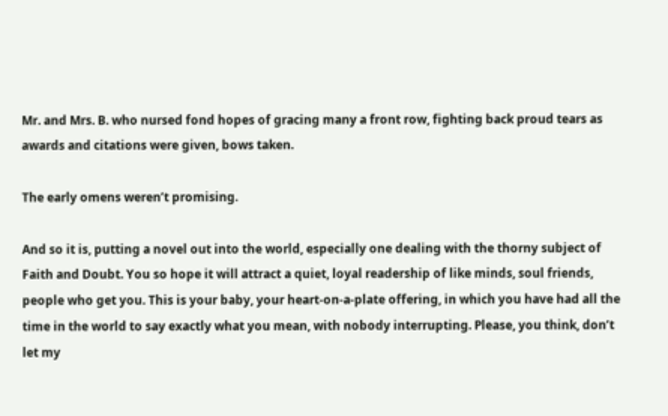Mr. and Mrs. B. who nursed fond hopes of gracing many a front row, fighting back proud tears as awards and citations were given, bows taken.

The early omens weren’t promising.

And so it is, putting a novel out into the world, especially one dealing with the thorny subject of Faith and Doubt. You so hope it will attract a quiet, loyal readership of like minds, soul friends, people who get you. This is your baby, your heart-on-a-plate offering, in which you have had all the time in the world to say exactly what you mean, with nobody interrupting. Please, you think, don’t let my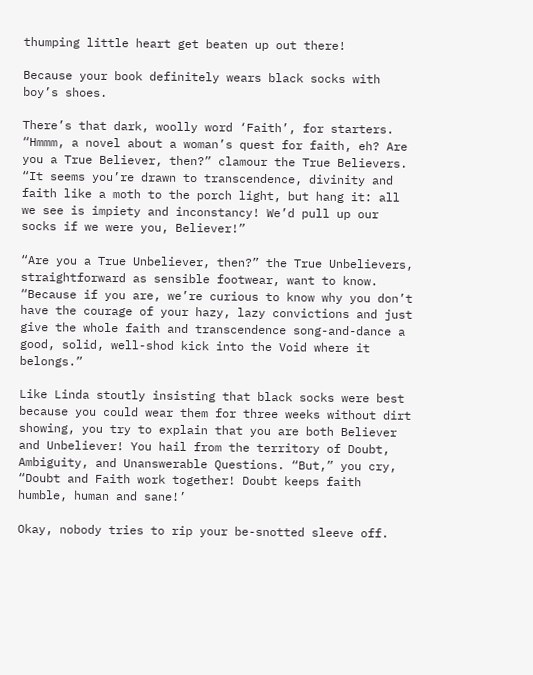thumping little heart get beaten up out there!

Because your book definitely wears black socks with boy’s shoes.

There’s that dark, woolly word ‘Faith’, for starters. “Hmmm, a novel about a woman’s quest for faith, eh? Are you a True Believer, then?” clamour the True Believers. “It seems you’re drawn to transcendence, divinity and faith like a moth to the porch light, but hang it: all we see is impiety and inconstancy! We’d pull up our socks if we were you, Believer!”

“Are you a True Unbeliever, then?” the True Unbelievers, straightforward as sensible footwear, want to know. “Because if you are, we’re curious to know why you don’t have the courage of your hazy, lazy convictions and just give the whole faith and transcendence song-and-dance a good, solid, well-shod kick into the Void where it belongs.”

Like Linda stoutly insisting that black socks were best because you could wear them for three weeks without dirt showing, you try to explain that you are both Believer and Unbeliever! You hail from the territory of Doubt, Ambiguity, and Unanswerable Questions. “But,” you cry, “Doubt and Faith work together! Doubt keeps faith humble, human and sane!’

Okay, nobody tries to rip your be-snotted sleeve off.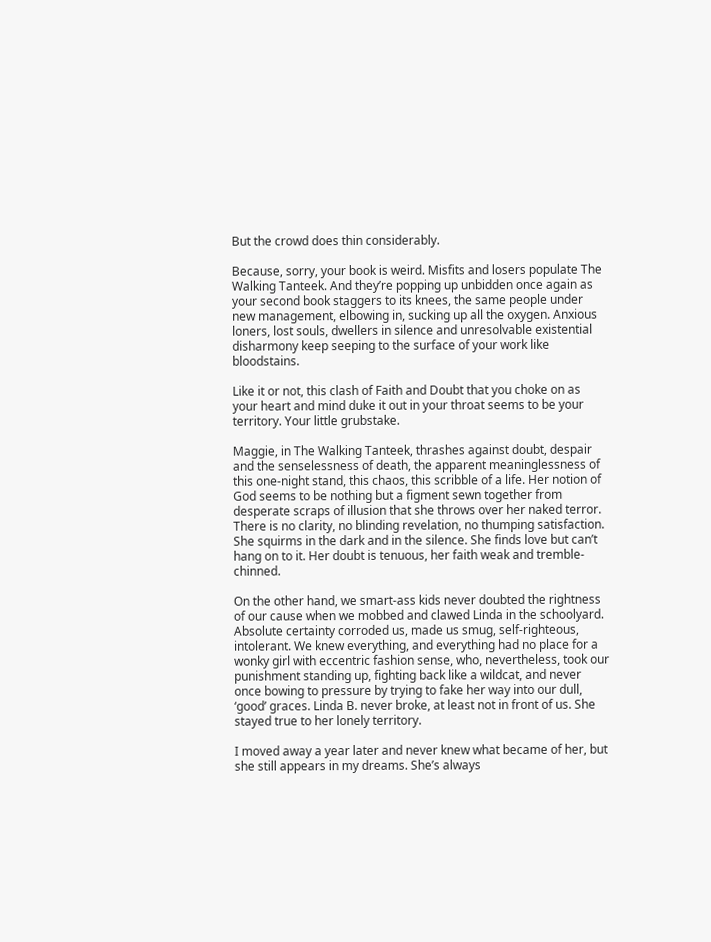But the crowd does thin considerably.

Because, sorry, your book is weird. Misfits and losers populate The Walking Tanteek. And they’re popping up unbidden once again as your second book staggers to its knees, the same people under new management, elbowing in, sucking up all the oxygen. Anxious loners, lost souls, dwellers in silence and unresolvable existential disharmony keep seeping to the surface of your work like bloodstains.

Like it or not, this clash of Faith and Doubt that you choke on as your heart and mind duke it out in your throat seems to be your territory. Your little grubstake.

Maggie, in The Walking Tanteek, thrashes against doubt, despair and the senselessness of death, the apparent meaninglessness of this one-night stand, this chaos, this scribble of a life. Her notion of God seems to be nothing but a figment sewn together from desperate scraps of illusion that she throws over her naked terror. There is no clarity, no blinding revelation, no thumping satisfaction. She squirms in the dark and in the silence. She finds love but can’t hang on to it. Her doubt is tenuous, her faith weak and tremble-chinned.

On the other hand, we smart-ass kids never doubted the rightness of our cause when we mobbed and clawed Linda in the schoolyard. Absolute certainty corroded us, made us smug, self-righteous, intolerant. We knew everything, and everything had no place for a wonky girl with eccentric fashion sense, who, nevertheless, took our punishment standing up, fighting back like a wildcat, and never once bowing to pressure by trying to fake her way into our dull, ‘good’ graces. Linda B. never broke, at least not in front of us. She stayed true to her lonely territory.

I moved away a year later and never knew what became of her, but she still appears in my dreams. She’s always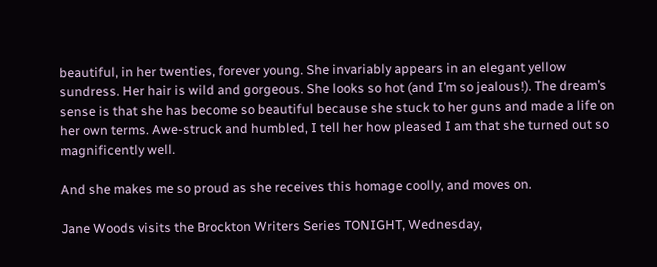beautiful, in her twenties, forever young. She invariably appears in an elegant yellow sundress. Her hair is wild and gorgeous. She looks so hot (and I’m so jealous!). The dream’s sense is that she has become so beautiful because she stuck to her guns and made a life on her own terms. Awe-struck and humbled, I tell her how pleased I am that she turned out so magnificently well.

And she makes me so proud as she receives this homage coolly, and moves on.

Jane Woods visits the Brockton Writers Series TONIGHT, Wednesday,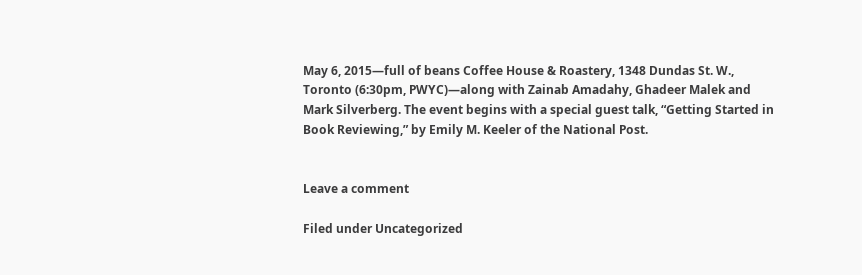May 6, 2015—full of beans Coffee House & Roastery, 1348 Dundas St. W., Toronto (6:30pm, PWYC)—along with Zainab Amadahy, Ghadeer Malek and Mark Silverberg. The event begins with a special guest talk, “Getting Started in Book Reviewing,” by Emily M. Keeler of the National Post.


Leave a comment

Filed under Uncategorized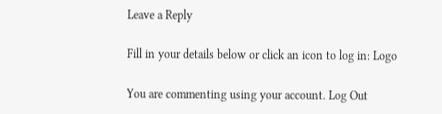Leave a Reply

Fill in your details below or click an icon to log in: Logo

You are commenting using your account. Log Out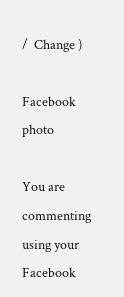/  Change )

Facebook photo

You are commenting using your Facebook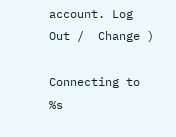account. Log Out /  Change )

Connecting to %s